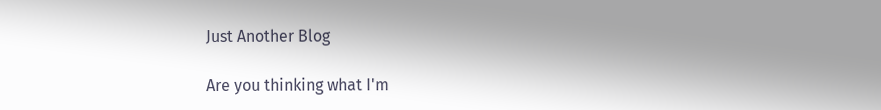Just Another Blog

Are you thinking what I'm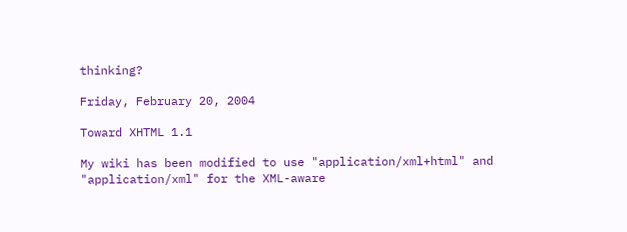thinking?

Friday, February 20, 2004

Toward XHTML 1.1

My wiki has been modified to use "application/xml+html" and "application/xml" for the XML-aware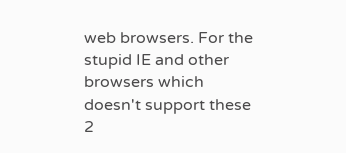web browsers. For the stupid IE and other browsers which doesn't support these 2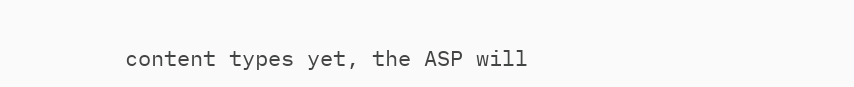content types yet, the ASP will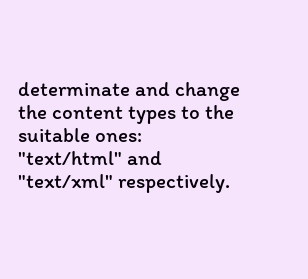determinate and change the content types to the suitable ones: "text/html" and "text/xml" respectively.